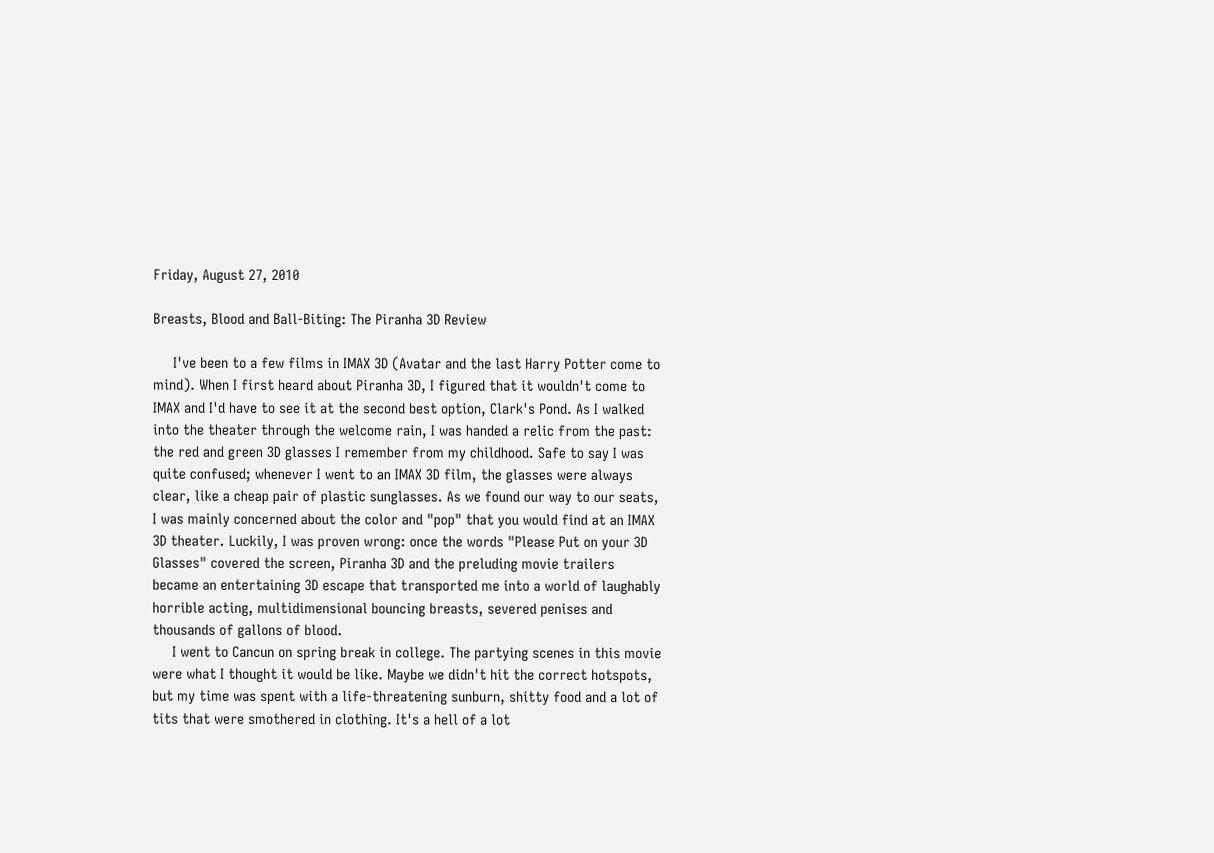Friday, August 27, 2010

Breasts, Blood and Ball-Biting: The Piranha 3D Review

     I've been to a few films in IMAX 3D (Avatar and the last Harry Potter come to mind). When I first heard about Piranha 3D, I figured that it wouldn't come to IMAX and I'd have to see it at the second best option, Clark's Pond. As I walked into the theater through the welcome rain, I was handed a relic from the past: the red and green 3D glasses I remember from my childhood. Safe to say I was quite confused; whenever I went to an IMAX 3D film, the glasses were always clear, like a cheap pair of plastic sunglasses. As we found our way to our seats, I was mainly concerned about the color and "pop" that you would find at an IMAX 3D theater. Luckily, I was proven wrong: once the words "Please Put on your 3D Glasses" covered the screen, Piranha 3D and the preluding movie trailers became an entertaining 3D escape that transported me into a world of laughably horrible acting, multidimensional bouncing breasts, severed penises and thousands of gallons of blood.
     I went to Cancun on spring break in college. The partying scenes in this movie were what I thought it would be like. Maybe we didn't hit the correct hotspots, but my time was spent with a life-threatening sunburn, shitty food and a lot of tits that were smothered in clothing. It's a hell of a lot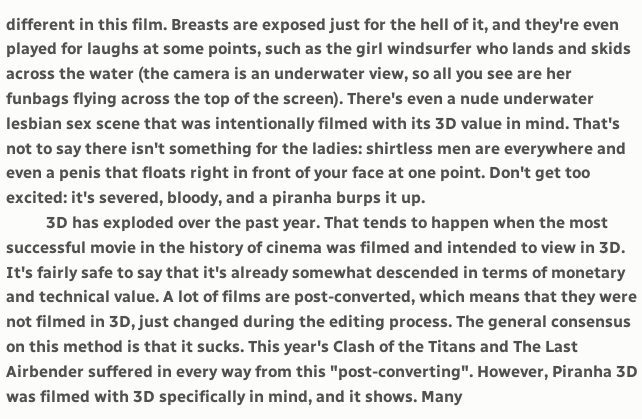different in this film. Breasts are exposed just for the hell of it, and they're even played for laughs at some points, such as the girl windsurfer who lands and skids across the water (the camera is an underwater view, so all you see are her funbags flying across the top of the screen). There's even a nude underwater lesbian sex scene that was intentionally filmed with its 3D value in mind. That's not to say there isn't something for the ladies: shirtless men are everywhere and even a penis that floats right in front of your face at one point. Don't get too excited: it's severed, bloody, and a piranha burps it up.
          3D has exploded over the past year. That tends to happen when the most successful movie in the history of cinema was filmed and intended to view in 3D. It's fairly safe to say that it's already somewhat descended in terms of monetary and technical value. A lot of films are post-converted, which means that they were not filmed in 3D, just changed during the editing process. The general consensus on this method is that it sucks. This year's Clash of the Titans and The Last Airbender suffered in every way from this "post-converting". However, Piranha 3D  was filmed with 3D specifically in mind, and it shows. Many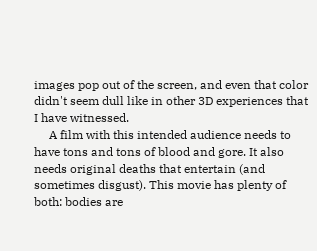images pop out of the screen, and even that color didn't seem dull like in other 3D experiences that I have witnessed.
     A film with this intended audience needs to have tons and tons of blood and gore. It also needs original deaths that entertain (and sometimes disgust). This movie has plenty of both: bodies are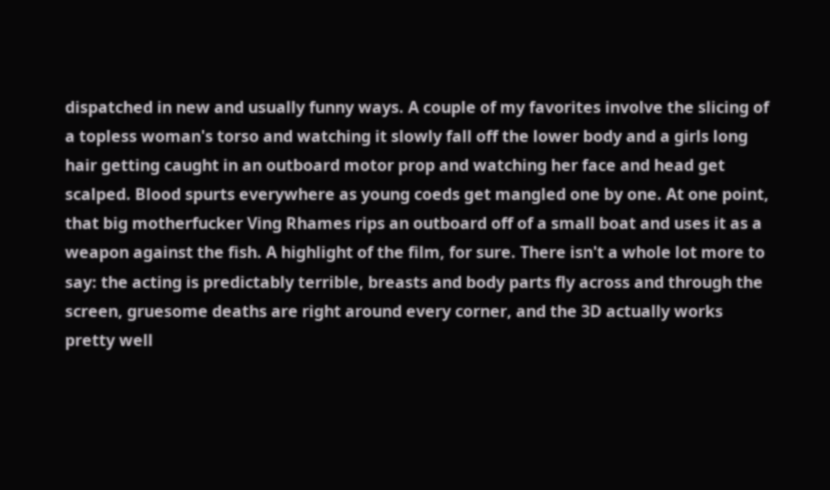dispatched in new and usually funny ways. A couple of my favorites involve the slicing of a topless woman's torso and watching it slowly fall off the lower body and a girls long hair getting caught in an outboard motor prop and watching her face and head get scalped. Blood spurts everywhere as young coeds get mangled one by one. At one point, that big motherfucker Ving Rhames rips an outboard off of a small boat and uses it as a weapon against the fish. A highlight of the film, for sure. There isn't a whole lot more to say: the acting is predictably terrible, breasts and body parts fly across and through the screen, gruesome deaths are right around every corner, and the 3D actually works pretty well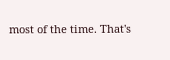most of the time. That's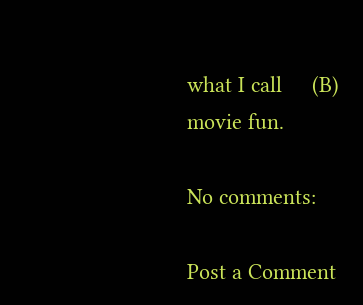what I call     (B)     movie fun.

No comments:

Post a Comment